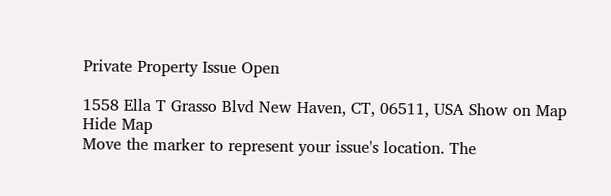Private Property Issue Open

1558 Ella T Grasso Blvd New Haven, CT, 06511, USA Show on Map Hide Map
Move the marker to represent your issue's location. The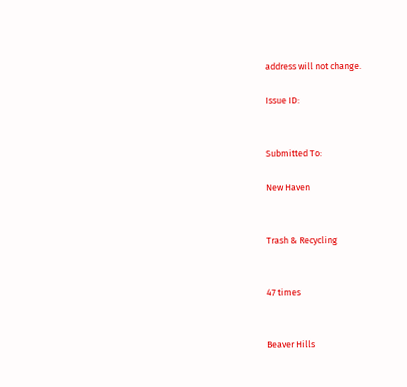address will not change.

Issue ID:


Submitted To:

New Haven


Trash & Recycling


47 times


Beaver Hills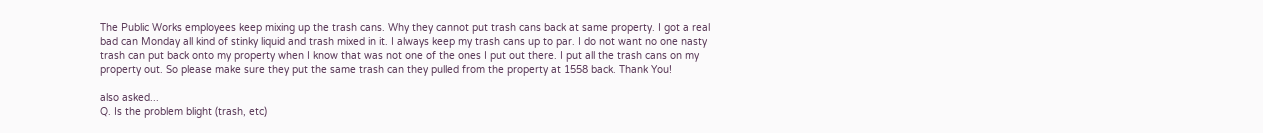The Public Works employees keep mixing up the trash cans. Why they cannot put trash cans back at same property. I got a real bad can Monday all kind of stinky liquid and trash mixed in it. I always keep my trash cans up to par. I do not want no one nasty trash can put back onto my property when I know that was not one of the ones I put out there. I put all the trash cans on my property out. So please make sure they put the same trash can they pulled from the property at 1558 back. Thank You!

also asked...
Q. Is the problem blight (trash, etc)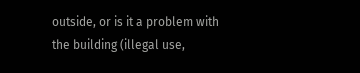outside, or is it a problem with the building (illegal use,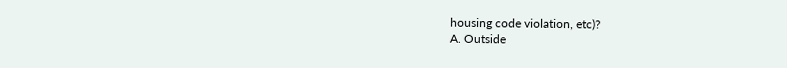housing code violation, etc)?
A. Outside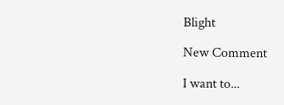Blight

New Comment

I want to...